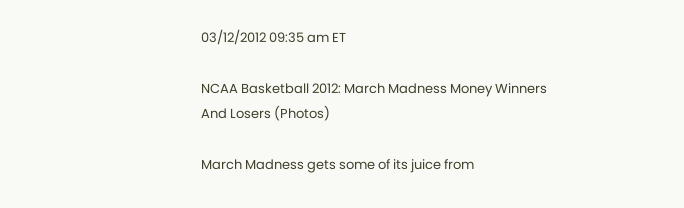03/12/2012 09:35 am ET

NCAA Basketball 2012: March Madness Money Winners And Losers (Photos)

March Madness gets some of its juice from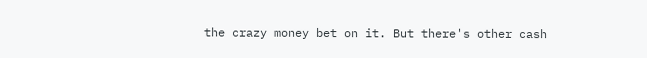the crazy money bet on it. But there's other cash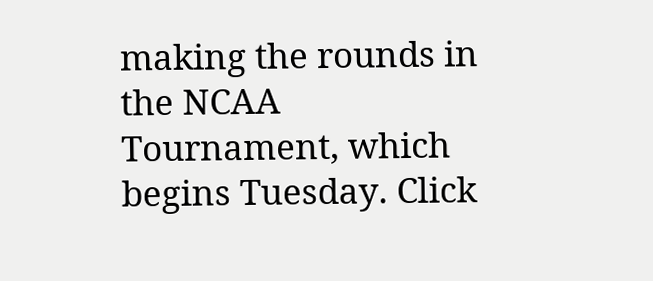making the rounds in the NCAA Tournament, which begins Tuesday. Click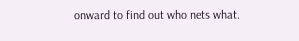onward to find out who nets what.